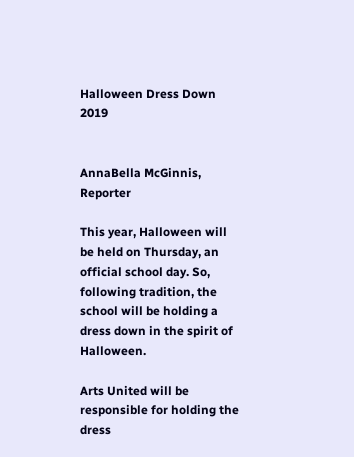Halloween Dress Down 2019


AnnaBella McGinnis, Reporter

This year, Halloween will be held on Thursday, an official school day. So, following tradition, the school will be holding a dress down in the spirit of Halloween.

Arts United will be responsible for holding the dress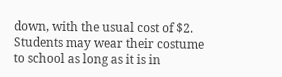down, with the usual cost of $2. Students may wear their costume to school as long as it is in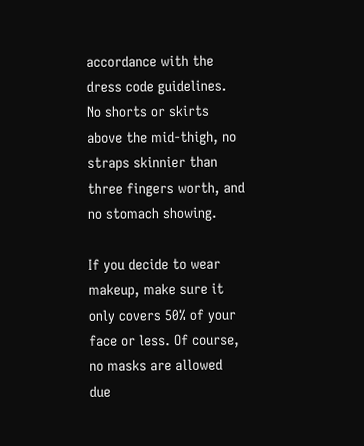accordance with the dress code guidelines. No shorts or skirts above the mid-thigh, no straps skinnier than three fingers worth, and no stomach showing.

If you decide to wear makeup, make sure it only covers 50% of your face or less. Of course, no masks are allowed due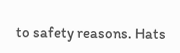to safety reasons. Hats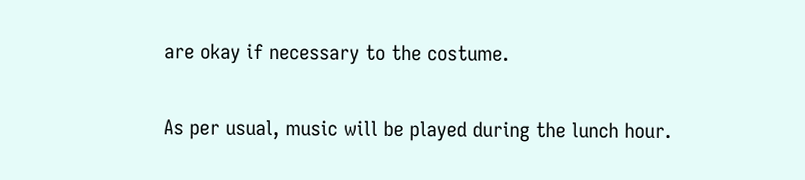are okay if necessary to the costume.

As per usual, music will be played during the lunch hour.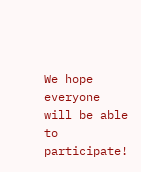We hope everyone will be able to participate!